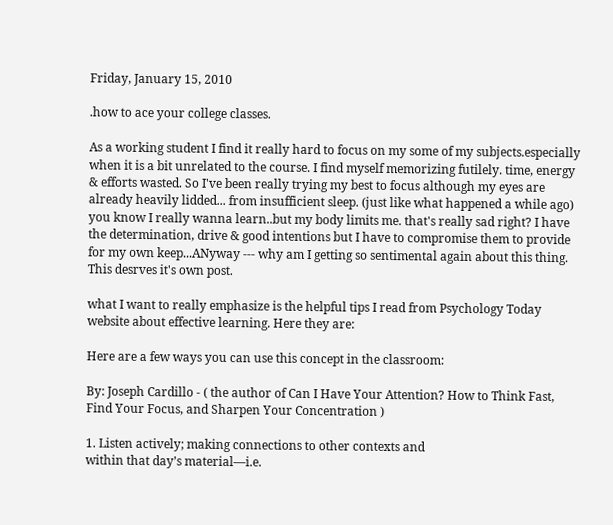Friday, January 15, 2010

.how to ace your college classes.

As a working student I find it really hard to focus on my some of my subjects.especially when it is a bit unrelated to the course. I find myself memorizing futilely. time, energy & efforts wasted. So I've been really trying my best to focus although my eyes are already heavily lidded... from insufficient sleep. (just like what happened a while ago) you know I really wanna learn..but my body limits me. that's really sad right? I have the determination, drive & good intentions but I have to compromise them to provide for my own keep...ANyway --- why am I getting so sentimental again about this thing. This desrves it's own post.

what I want to really emphasize is the helpful tips I read from Psychology Today website about effective learning. Here they are:

Here are a few ways you can use this concept in the classroom:

By: Joseph Cardillo - ( the author of Can I Have Your Attention? How to Think Fast, Find Your Focus, and Sharpen Your Concentration )

1. Listen actively; making connections to other contexts and
within that day’s material—i.e.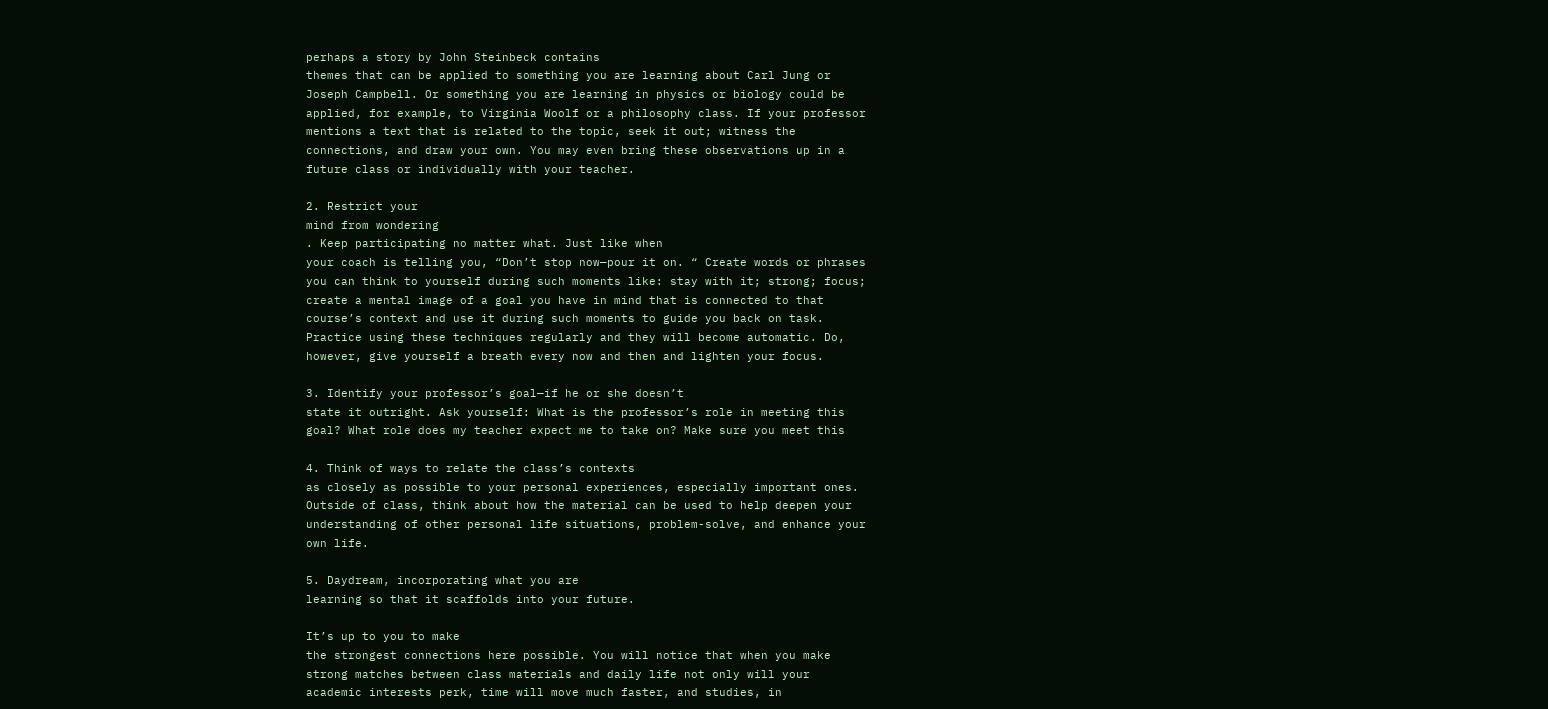perhaps a story by John Steinbeck contains
themes that can be applied to something you are learning about Carl Jung or
Joseph Campbell. Or something you are learning in physics or biology could be
applied, for example, to Virginia Woolf or a philosophy class. If your professor
mentions a text that is related to the topic, seek it out; witness the
connections, and draw your own. You may even bring these observations up in a
future class or individually with your teacher.

2. Restrict your
mind from wondering
. Keep participating no matter what. Just like when
your coach is telling you, “Don’t stop now—pour it on. “ Create words or phrases
you can think to yourself during such moments like: stay with it; strong; focus;
create a mental image of a goal you have in mind that is connected to that
course’s context and use it during such moments to guide you back on task.
Practice using these techniques regularly and they will become automatic. Do,
however, give yourself a breath every now and then and lighten your focus.

3. Identify your professor’s goal—if he or she doesn’t
state it outright. Ask yourself: What is the professor’s role in meeting this
goal? What role does my teacher expect me to take on? Make sure you meet this

4. Think of ways to relate the class’s contexts
as closely as possible to your personal experiences, especially important ones.
Outside of class, think about how the material can be used to help deepen your
understanding of other personal life situations, problem-solve, and enhance your
own life.

5. Daydream, incorporating what you are
learning so that it scaffolds into your future.

It’s up to you to make
the strongest connections here possible. You will notice that when you make
strong matches between class materials and daily life not only will your
academic interests perk, time will move much faster, and studies, in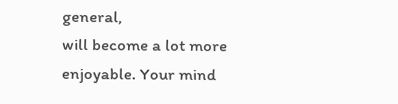general,
will become a lot more enjoyable. Your mind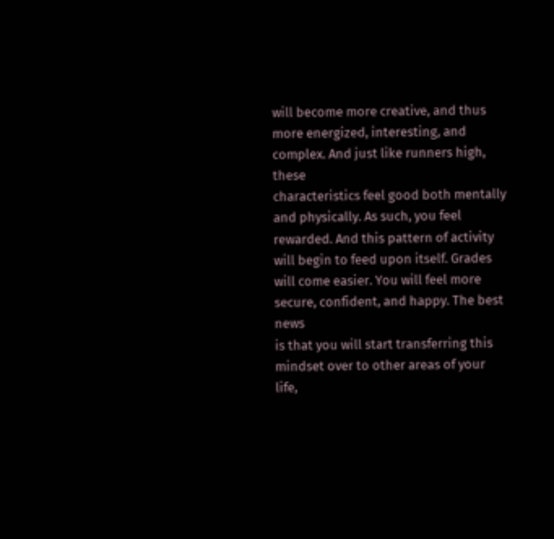will become more creative, and thus
more energized, interesting, and complex. And just like runners high, these
characteristics feel good both mentally and physically. As such, you feel
rewarded. And this pattern of activity will begin to feed upon itself. Grades
will come easier. You will feel more secure, confident, and happy. The best news
is that you will start transferring this mindset over to other areas of your
life,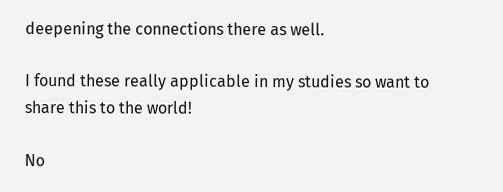deepening the connections there as well.

I found these really applicable in my studies so want to share this to the world!

No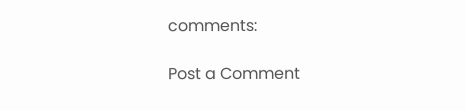comments:

Post a Comment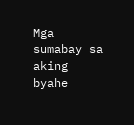Mga sumabay sa aking byahe